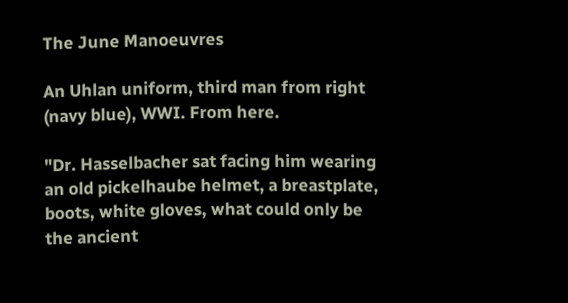The June Manoeuvres

An Uhlan uniform, third man from right (navy blue), WWI. From here.

"Dr. Hasselbacher sat facing him wearing an old pickelhaube helmet, a breastplate, boots, white gloves, what could only be the ancient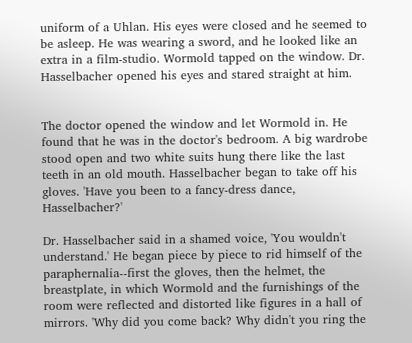uniform of a Uhlan. His eyes were closed and he seemed to be asleep. He was wearing a sword, and he looked like an extra in a film-studio. Wormold tapped on the window. Dr. Hasselbacher opened his eyes and stared straight at him.


The doctor opened the window and let Wormold in. He found that he was in the doctor's bedroom. A big wardrobe stood open and two white suits hung there like the last teeth in an old mouth. Hasselbacher began to take off his gloves. 'Have you been to a fancy-dress dance, Hasselbacher?'

Dr. Hasselbacher said in a shamed voice, 'You wouldn't understand.' He began piece by piece to rid himself of the paraphernalia--first the gloves, then the helmet, the breastplate, in which Wormold and the furnishings of the room were reflected and distorted like figures in a hall of mirrors. 'Why did you come back? Why didn't you ring the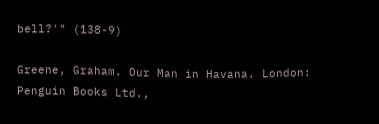bell?'" (138-9)

Greene, Graham. Our Man in Havana. London: Penguin Books Ltd.,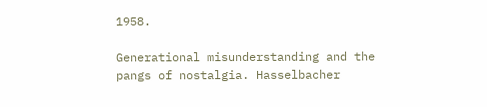1958.

Generational misunderstanding and the pangs of nostalgia. Hasselbacher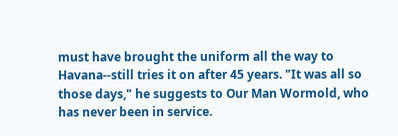must have brought the uniform all the way to Havana--still tries it on after 45 years. "It was all so those days," he suggests to Our Man Wormold, who has never been in service.